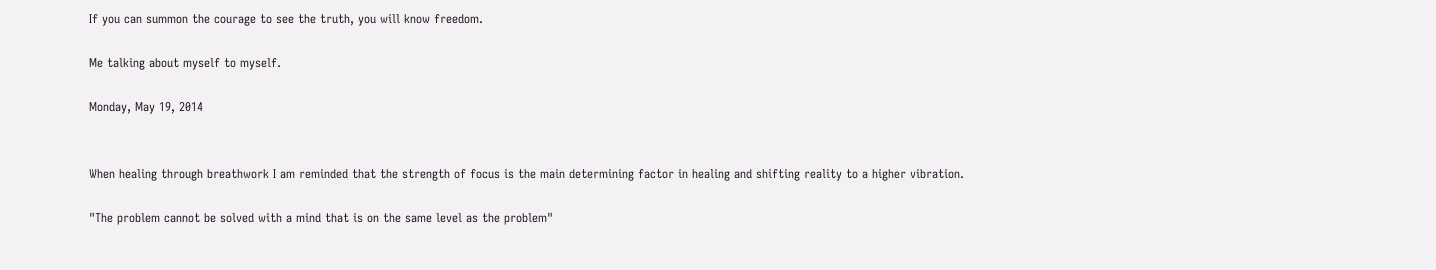If you can summon the courage to see the truth, you will know freedom.

Me talking about myself to myself.

Monday, May 19, 2014


When healing through breathwork I am reminded that the strength of focus is the main determining factor in healing and shifting reality to a higher vibration.

"The problem cannot be solved with a mind that is on the same level as the problem"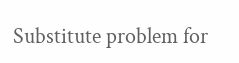Substitute problem for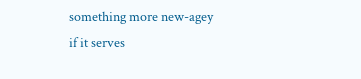something more new-agey if it serves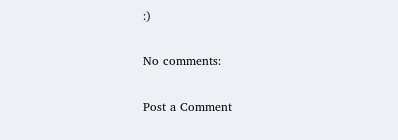:)

No comments:

Post a Comment